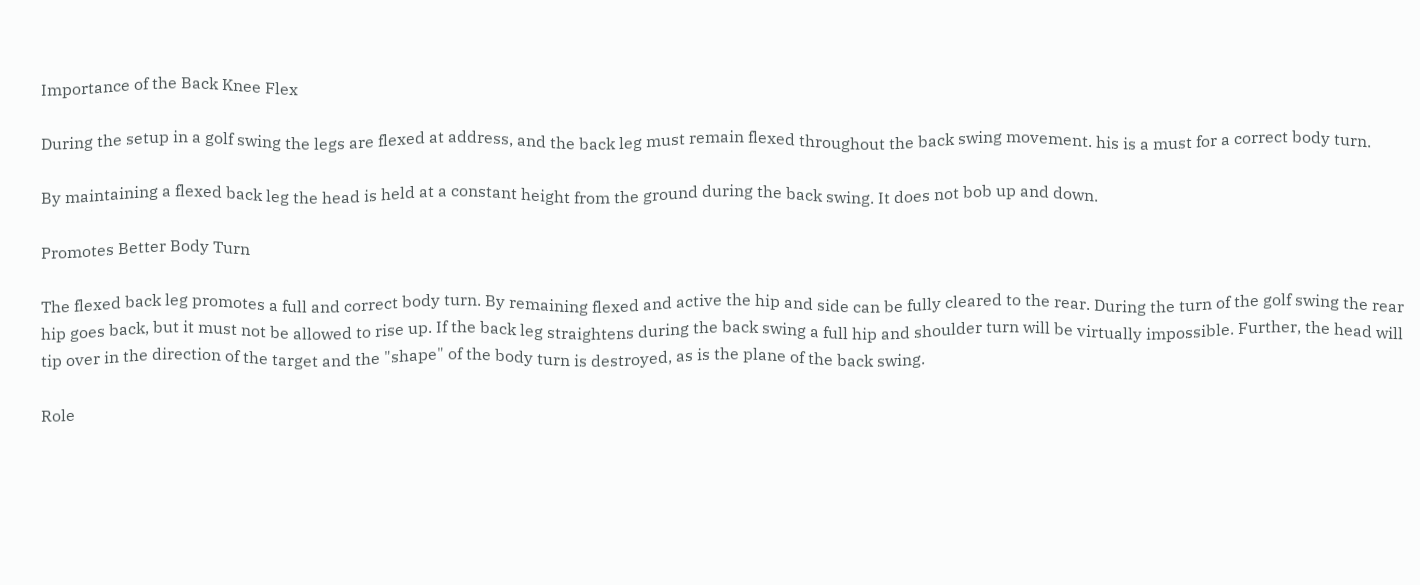Importance of the Back Knee Flex

During the setup in a golf swing the legs are flexed at address, and the back leg must remain flexed throughout the back swing movement. his is a must for a correct body turn.

By maintaining a flexed back leg the head is held at a constant height from the ground during the back swing. It does not bob up and down.

Promotes Better Body Turn

The flexed back leg promotes a full and correct body turn. By remaining flexed and active the hip and side can be fully cleared to the rear. During the turn of the golf swing the rear hip goes back, but it must not be allowed to rise up. If the back leg straightens during the back swing a full hip and shoulder turn will be virtually impossible. Further, the head will tip over in the direction of the target and the "shape" of the body turn is destroyed, as is the plane of the back swing.

Role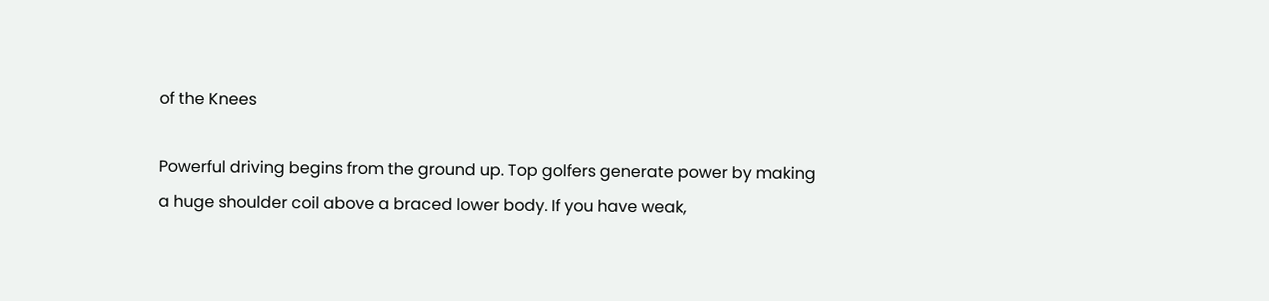of the Knees

Powerful driving begins from the ground up. Top golfers generate power by making a huge shoulder coil above a braced lower body. If you have weak,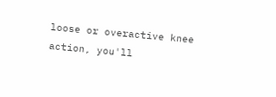loose or overactive knee action, you'll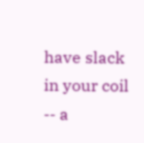have slack in your coil -- a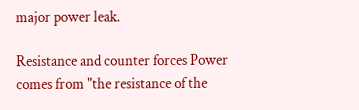major power leak.

Resistance and counter forces Power comes from "the resistance of the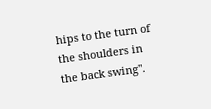hips to the turn of the shoulders in the back swing".